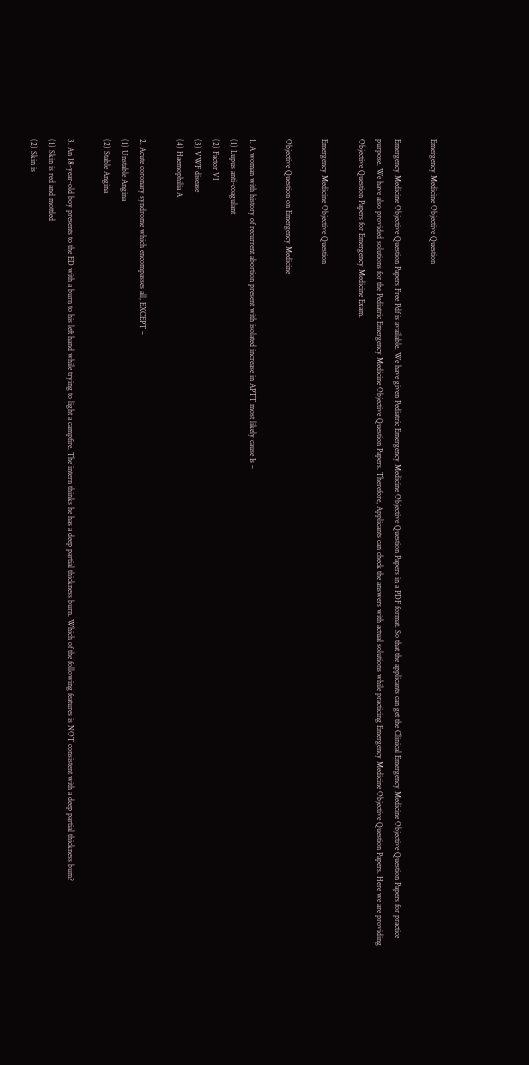Emergency Medicine Objective Question

Emergency Medicine Objective Question Papers Free Pdf is available. We have given Pediatric Emergency Medicine Objective Question Papers in a PDF format. So that the applicants can get the Clinical Emergency Medicine Objective Question Papers for practice purpose. We have also provided solutions for the Pediatric Emergency Medicine Objective Question Papers. Therefore, Applicants can check the answers with actual solutions while practicing Emergency Medicine Objective Question Papers. Here we are providing Objective Question Papers for Emergency Medicine Exam.

Emergency Medicine Objective Question

Objective Question on Emergency Medicine

1. A woman with history of recurrent abortion present with isolated increase in APTT most likely cause Is –
(1) Lupus anti-coagulant
(2) Factor VI
(3) VWF disease
(4) Haemophilia A

2. Acute coronary syndrome which encompasses all, EXCEPT –
(1) Unstable Angina
(2) Stable Angina

3. An 18-year-old boy presents to the ED with a burn to his left hand while trying to light a campfire. The intern thinks he has a deep partial thickness burn. Which of the following features is NOT consistent with a deep partial thickness bum?
(1) Skin is red and mottled
(2) Skin is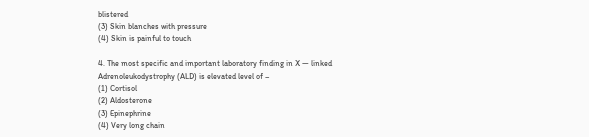blistered
(3) Skin blanches with pressure
(4) Skin is painful to touch

4. The most specific and important laboratory finding in X — linked Adrenoleukodystrophy (ALD) is elevated level of –
(1) Cortisol
(2) Aldosterone
(3) Epinephrine
(4) Very long chain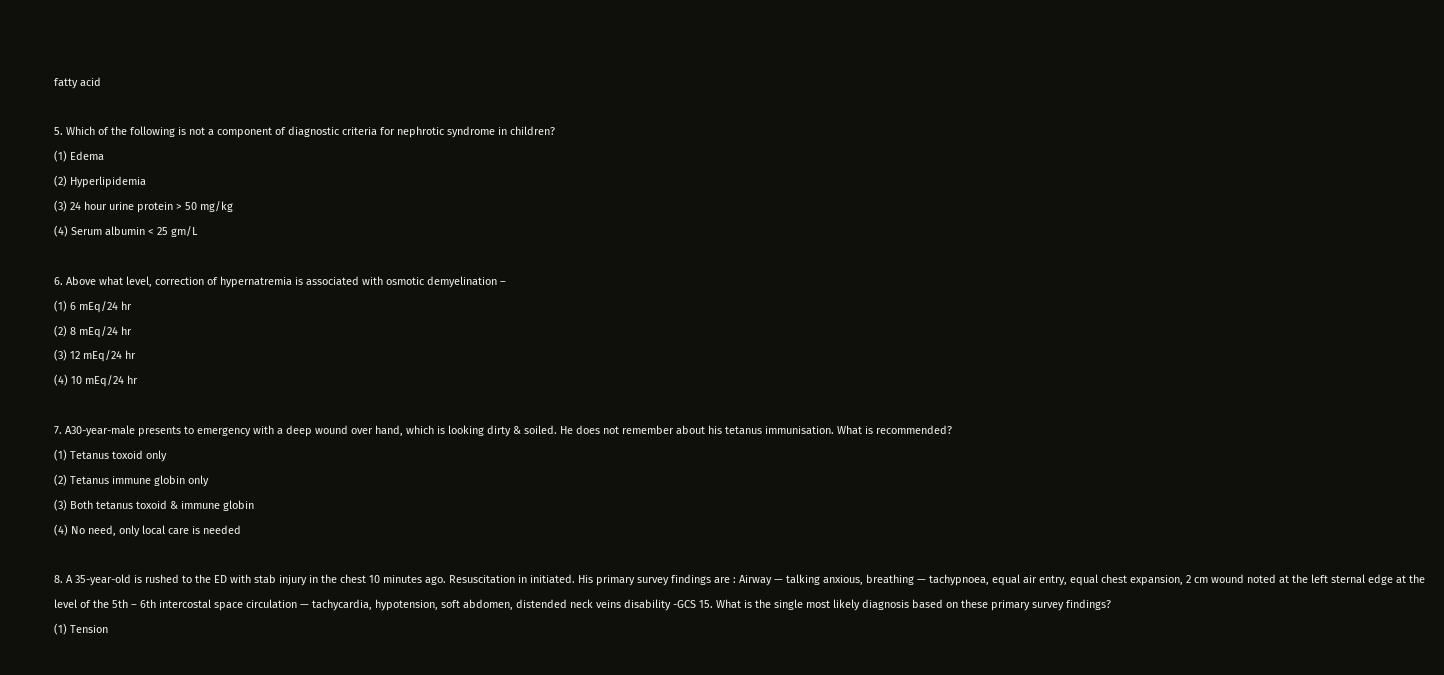fatty acid

5. Which of the following is not a component of diagnostic criteria for nephrotic syndrome in children?
(1) Edema
(2) Hyperlipidemia
(3) 24 hour urine protein > 50 mg/kg
(4) Serum albumin < 25 gm/L

6. Above what level, correction of hypernatremia is associated with osmotic demyelination –
(1) 6 mEq/24 hr
(2) 8 mEq/24 hr
(3) 12 mEq/24 hr
(4) 10 mEq/24 hr

7. A30-year-male presents to emergency with a deep wound over hand, which is looking dirty & soiled. He does not remember about his tetanus immunisation. What is recommended?
(1) Tetanus toxoid only
(2) Tetanus immune globin only
(3) Both tetanus toxoid & immune globin
(4) No need, only local care is needed

8. A 35-year-old is rushed to the ED with stab injury in the chest 10 minutes ago. Resuscitation in initiated. His primary survey findings are : Airway — talking anxious, breathing — tachypnoea, equal air entry, equal chest expansion, 2 cm wound noted at the left sternal edge at the level of the 5th – 6th intercostal space circulation — tachycardia, hypotension, soft abdomen, distended neck veins disability -GCS 15. What is the single most likely diagnosis based on these primary survey findings?
(1) Tension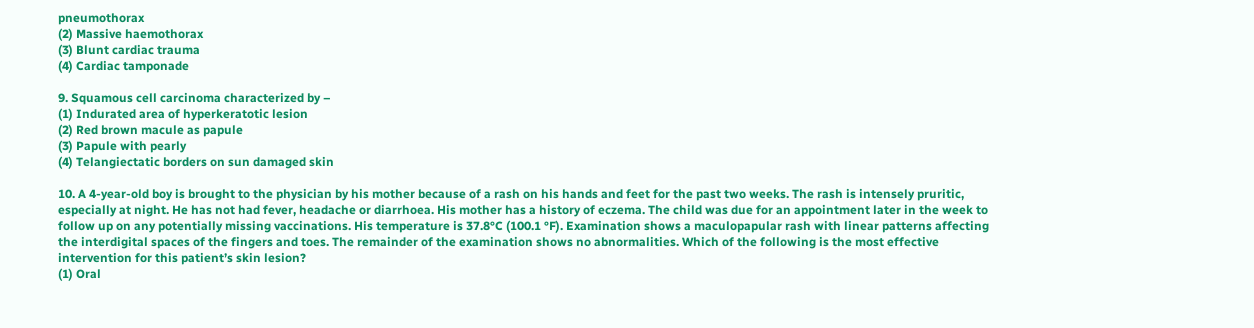pneumothorax
(2) Massive haemothorax
(3) Blunt cardiac trauma
(4) Cardiac tamponade

9. Squamous cell carcinoma characterized by –
(1) Indurated area of hyperkeratotic lesion
(2) Red brown macule as papule
(3) Papule with pearly
(4) Telangiectatic borders on sun damaged skin

10. A 4-year-old boy is brought to the physician by his mother because of a rash on his hands and feet for the past two weeks. The rash is intensely pruritic, especially at night. He has not had fever, headache or diarrhoea. His mother has a history of eczema. The child was due for an appointment later in the week to follow up on any potentially missing vaccinations. His temperature is 37.8°C (100.1 °F). Examination shows a maculopapular rash with linear patterns affecting the interdigital spaces of the fingers and toes. The remainder of the examination shows no abnormalities. Which of the following is the most effective intervention for this patient’s skin lesion?
(1) Oral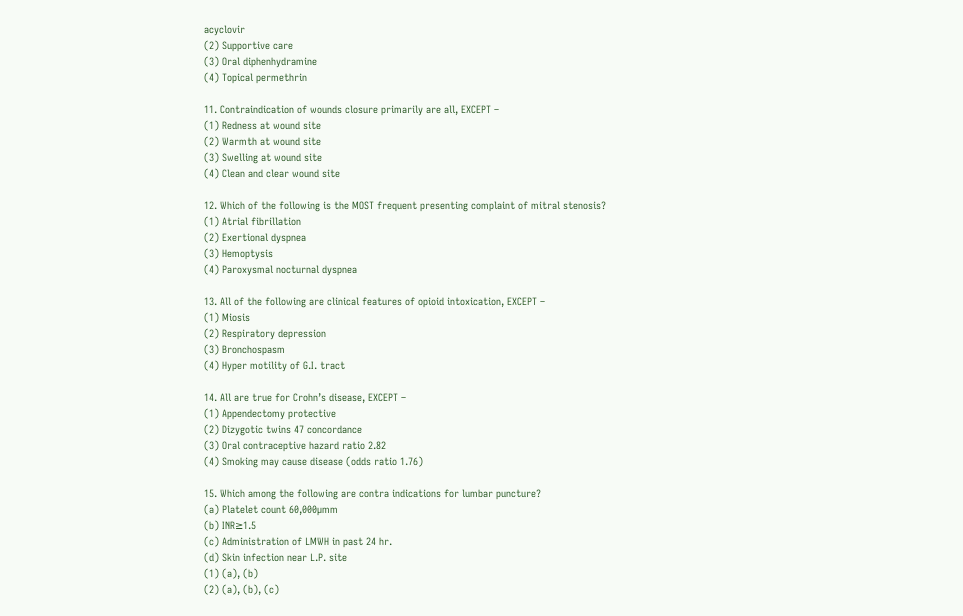acyclovir
(2) Supportive care
(3) Oral diphenhydramine
(4) Topical permethrin

11. Contraindication of wounds closure primarily are all, EXCEPT –
(1) Redness at wound site
(2) Warmth at wound site
(3) Swelling at wound site
(4) Clean and clear wound site

12. Which of the following is the MOST frequent presenting complaint of mitral stenosis?
(1) Atrial fibrillation
(2) Exertional dyspnea
(3) Hemoptysis
(4) Paroxysmal nocturnal dyspnea

13. All of the following are clinical features of opioid intoxication, EXCEPT –
(1) Miosis
(2) Respiratory depression
(3) Bronchospasm
(4) Hyper motility of G.I. tract

14. All are true for Crohn’s disease, EXCEPT –
(1) Appendectomy protective
(2) Dizygotic twins 47 concordance
(3) Oral contraceptive hazard ratio 2.82
(4) Smoking may cause disease (odds ratio 1.76)

15. Which among the following are contra indications for lumbar puncture?
(a) Platelet count 60,000µmm
(b) INR≥1.5
(c) Administration of LMWH in past 24 hr.
(d) Skin infection near L.P. site
(1) (a), (b)
(2) (a), (b), (c)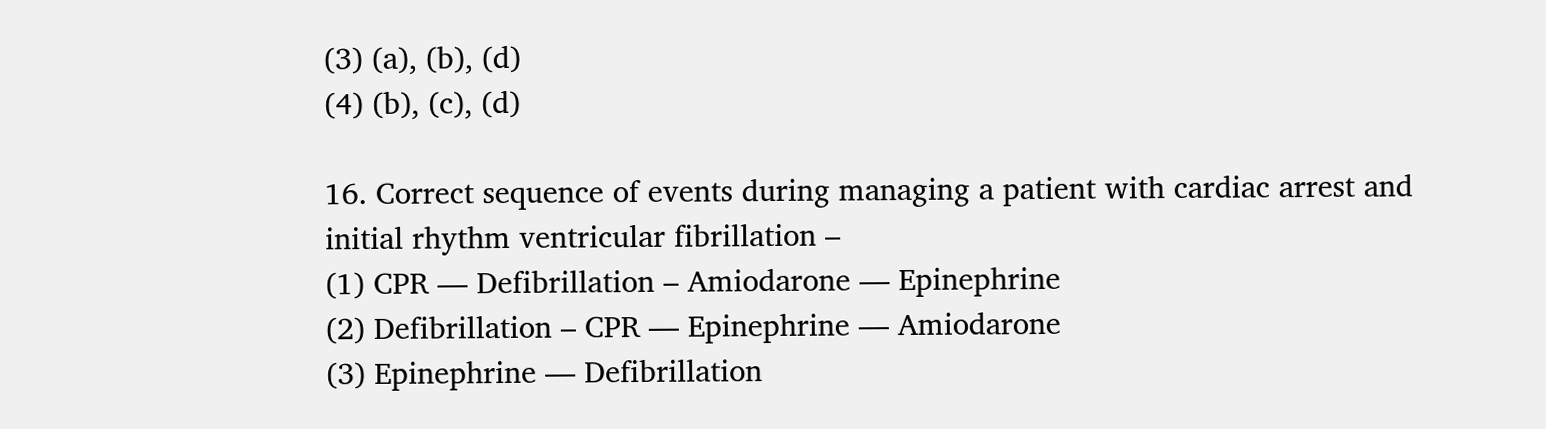(3) (a), (b), (d)
(4) (b), (c), (d)

16. Correct sequence of events during managing a patient with cardiac arrest and initial rhythm ventricular fibrillation –
(1) CPR — Defibrillation – Amiodarone — Epinephrine
(2) Defibrillation – CPR — Epinephrine — Amiodarone
(3) Epinephrine — Defibrillation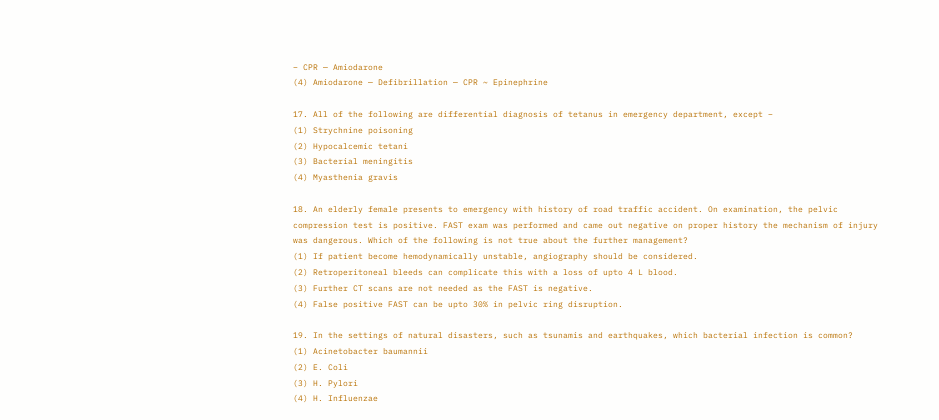– CPR — Amiodarone
(4) Amiodarone — Defibrillation — CPR ~ Epinephrine

17. All of the following are differential diagnosis of tetanus in emergency department, except –
(1) Strychnine poisoning
(2) Hypocalcemic tetani
(3) Bacterial meningitis
(4) Myasthenia gravis

18. An elderly female presents to emergency with history of road traffic accident. On examination, the pelvic compression test is positive. FAST exam was performed and came out negative on proper history the mechanism of injury was dangerous. Which of the following is not true about the further management?
(1) If patient become hemodynamically unstable, angiography should be considered.
(2) Retroperitoneal bleeds can complicate this with a loss of upto 4 L blood.
(3) Further CT scans are not needed as the FAST is negative.
(4) False positive FAST can be upto 30% in pelvic ring disruption.

19. In the settings of natural disasters, such as tsunamis and earthquakes, which bacterial infection is common?
(1) Acinetobacter baumannii
(2) E. Coli
(3) H. Pylori
(4) H. Influenzae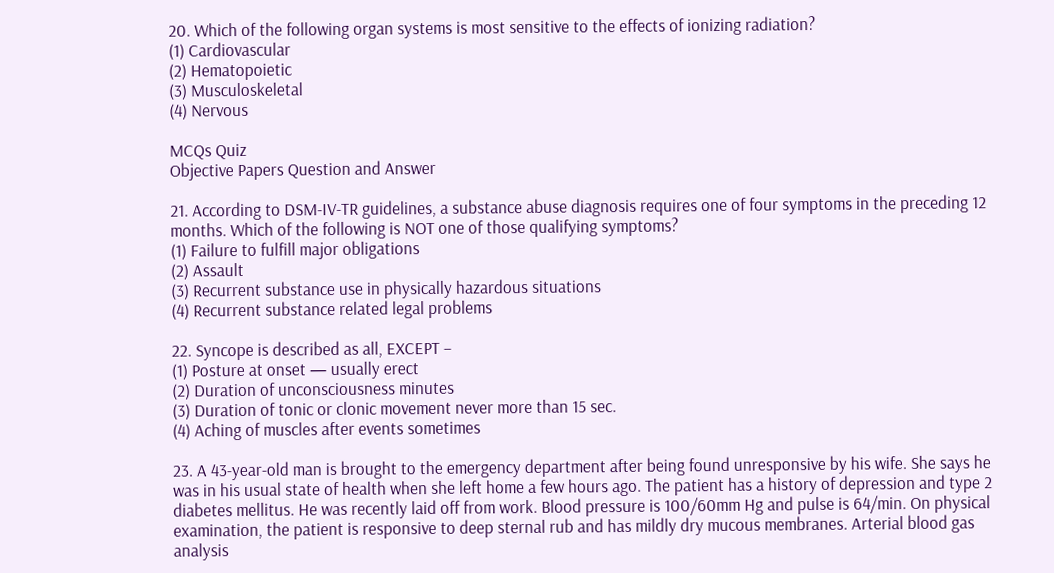20. Which of the following organ systems is most sensitive to the effects of ionizing radiation?
(1) Cardiovascular
(2) Hematopoietic
(3) Musculoskeletal
(4) Nervous

MCQs Quiz
Objective Papers Question and Answer

21. According to DSM-IV-TR guidelines, a substance abuse diagnosis requires one of four symptoms in the preceding 12 months. Which of the following is NOT one of those qualifying symptoms?
(1) Failure to fulfill major obligations
(2) Assault
(3) Recurrent substance use in physically hazardous situations
(4) Recurrent substance related legal problems

22. Syncope is described as all, EXCEPT –
(1) Posture at onset — usually erect
(2) Duration of unconsciousness minutes
(3) Duration of tonic or clonic movement never more than 15 sec.
(4) Aching of muscles after events sometimes

23. A 43-year-old man is brought to the emergency department after being found unresponsive by his wife. She says he was in his usual state of health when she left home a few hours ago. The patient has a history of depression and type 2 diabetes mellitus. He was recently laid off from work. Blood pressure is 100/60mm Hg and pulse is 64/min. On physical examination, the patient is responsive to deep sternal rub and has mildly dry mucous membranes. Arterial blood gas analysis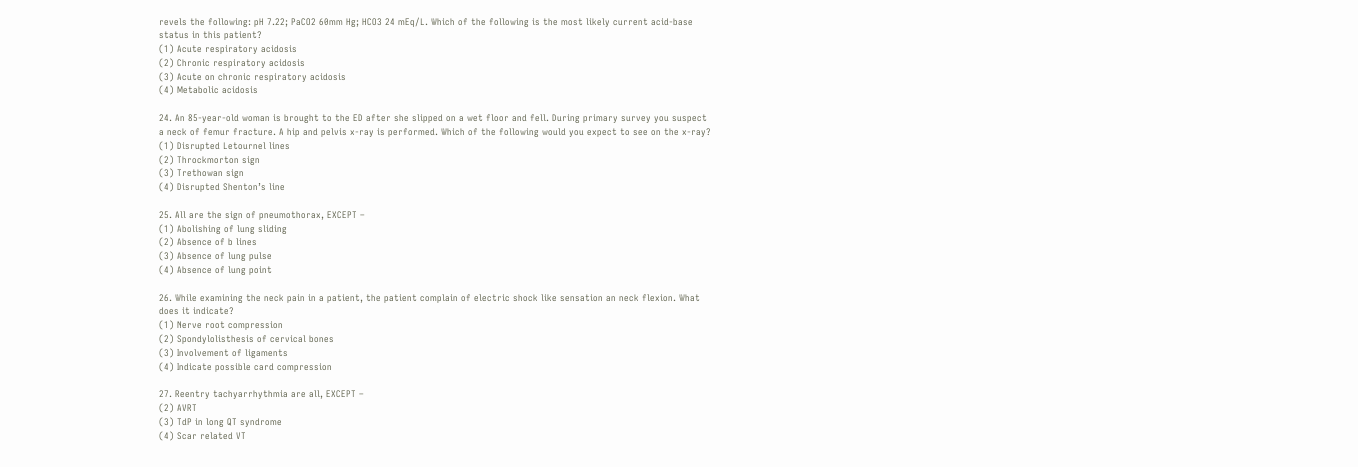revels the following: pH 7.22; PaCO2 60mm Hg; HCO3 24 mEq/L. Which of the following is the most likely current acid-base status in this patient?
(1) Acute respiratory acidosis
(2) Chronic respiratory acidosis
(3) Acute on chronic respiratory acidosis
(4) Metabolic acidosis

24. An 85-year-old woman is brought to the ED after she slipped on a wet floor and fell. During primary survey you suspect a neck of femur fracture. A hip and pelvis x-ray is performed. Which of the following would you expect to see on the x-ray?
(1) Disrupted Letournel lines
(2) Throckmorton sign
(3) Trethowan sign
(4) Disrupted Shenton’s line

25. All are the sign of pneumothorax, EXCEPT –
(1) Abolishing of lung sliding
(2) Absence of b lines
(3) Absence of lung pulse
(4) Absence of lung point

26. While examining the neck pain in a patient, the patient complain of electric shock like sensation an neck flexion. What does it indicate?
(1) Nerve root compression
(2) Spondylolisthesis of cervical bones
(3) Involvement of ligaments
(4) Indicate possible card compression

27. Reentry tachyarrhythmia are all, EXCEPT –
(2) AVRT
(3) TdP in long QT syndrome
(4) Scar related VT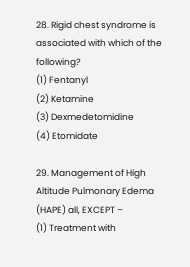28. Rigid chest syndrome is associated with which of the following?
(1) Fentanyl
(2) Ketamine
(3) Dexmedetomidine
(4) Etomidate

29. Management of High Altitude Pulmonary Edema (HAPE) all, EXCEPT –
(1) Treatment with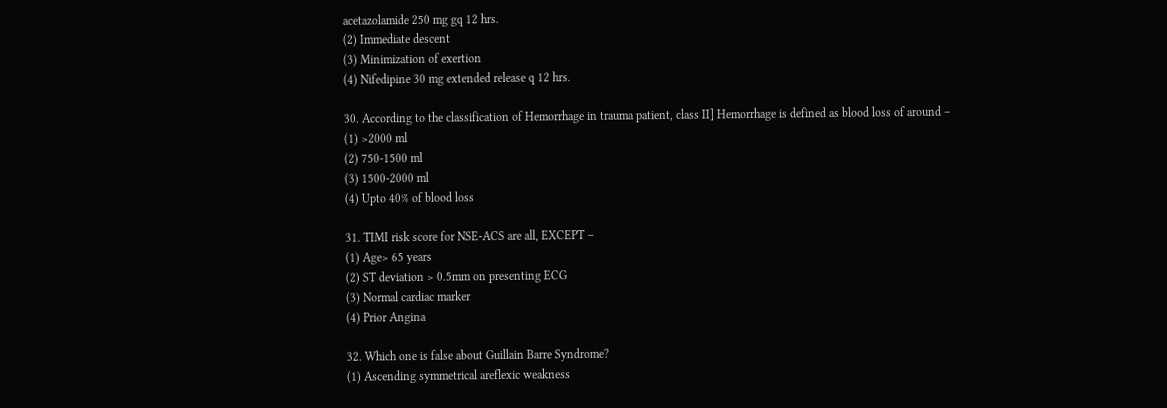acetazolamide 250 mg gq 12 hrs.
(2) Immediate descent
(3) Minimization of exertion
(4) Nifedipine 30 mg extended release q 12 hrs.

30. According to the classification of Hemorrhage in trauma patient, class II] Hemorrhage is defined as blood loss of around –
(1) >2000 ml
(2) 750-1500 ml
(3) 1500-2000 ml
(4) Upto 40% of blood loss

31. TIMI risk score for NSE-ACS are all, EXCEPT –
(1) Age> 65 years
(2) ST deviation > 0.5mm on presenting ECG
(3) Normal cardiac marker
(4) Prior Angina

32. Which one is false about Guillain Barre Syndrome?
(1) Ascending symmetrical areflexic weakness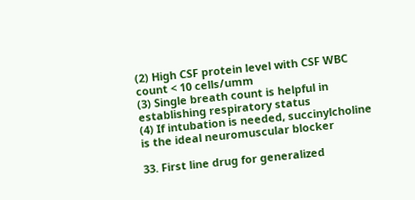(2) High CSF protein level with CSF WBC count < 10 cells/umm
(3) Single breath count is helpful in establishing respiratory status
(4) If intubation is needed, succinylcholine is the ideal neuromuscular blocker

33. First line drug for generalized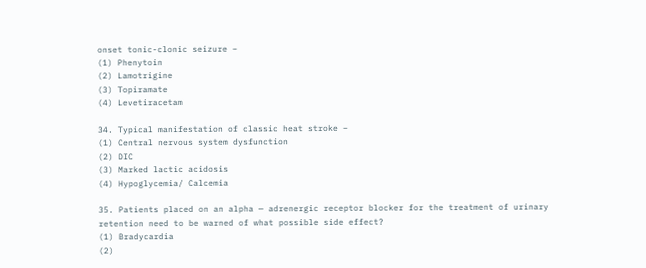onset tonic-clonic seizure –
(1) Phenytoin
(2) Lamotrigine
(3) Topiramate
(4) Levetiracetam

34. Typical manifestation of classic heat stroke –
(1) Central nervous system dysfunction
(2) DIC
(3) Marked lactic acidosis
(4) Hypoglycemia/ Calcemia

35. Patients placed on an alpha — adrenergic receptor blocker for the treatment of urinary retention need to be warned of what possible side effect?
(1) Bradycardia
(2)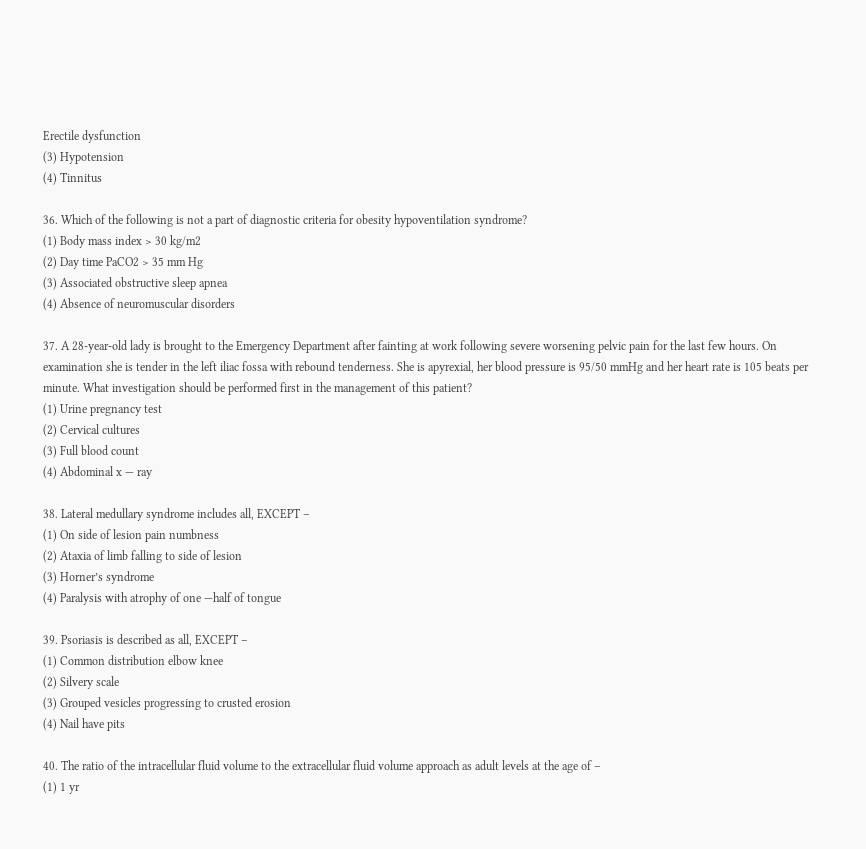Erectile dysfunction
(3) Hypotension
(4) Tinnitus

36. Which of the following is not a part of diagnostic criteria for obesity hypoventilation syndrome?
(1) Body mass index > 30 kg/m2
(2) Day time PaCO2 > 35 mm Hg
(3) Associated obstructive sleep apnea
(4) Absence of neuromuscular disorders

37. A 28-year-old lady is brought to the Emergency Department after fainting at work following severe worsening pelvic pain for the last few hours. On examination she is tender in the left iliac fossa with rebound tenderness. She is apyrexial, her blood pressure is 95/50 mmHg and her heart rate is 105 beats per minute. What investigation should be performed first in the management of this patient?
(1) Urine pregnancy test
(2) Cervical cultures
(3) Full blood count
(4) Abdominal x — ray

38. Lateral medullary syndrome includes all, EXCEPT –
(1) On side of lesion pain numbness
(2) Ataxia of limb falling to side of lesion
(3) Horner’s syndrome
(4) Paralysis with atrophy of one —half of tongue

39. Psoriasis is described as all, EXCEPT –
(1) Common distribution elbow knee
(2) Silvery scale
(3) Grouped vesicles progressing to crusted erosion
(4) Nail have pits

40. The ratio of the intracellular fluid volume to the extracellular fluid volume approach as adult levels at the age of –
(1) 1 yr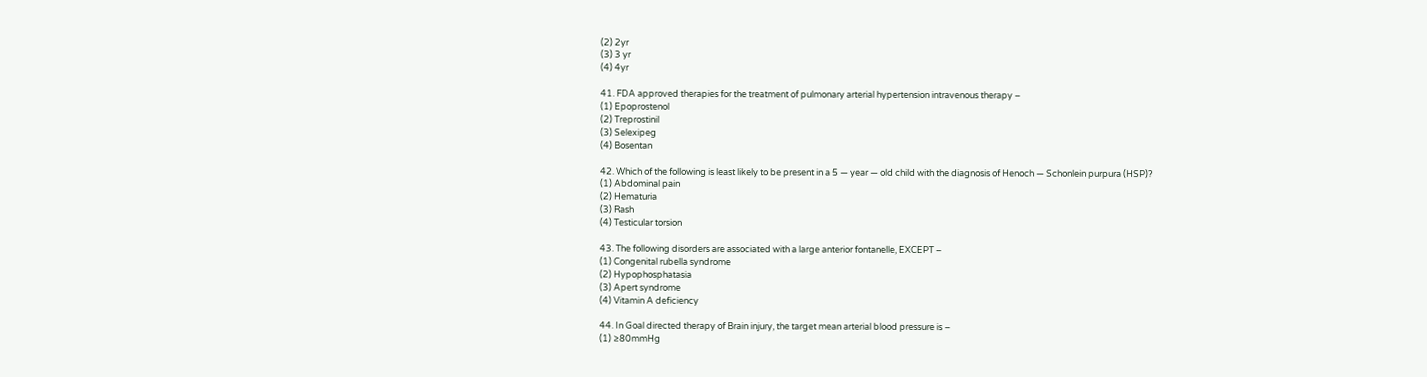(2) 2yr
(3) 3 yr
(4) 4yr

41. FDA approved therapies for the treatment of pulmonary arterial hypertension intravenous therapy –
(1) Epoprostenol
(2) Treprostinil
(3) Selexipeg
(4) Bosentan

42. Which of the following is least likely to be present in a 5 — year — old child with the diagnosis of Henoch — Schonlein purpura (HSP)?
(1) Abdominal pain
(2) Hematuria
(3) Rash
(4) Testicular torsion

43. The following disorders are associated with a large anterior fontanelle, EXCEPT –
(1) Congenital rubella syndrome
(2) Hypophosphatasia
(3) Apert syndrome
(4) Vitamin A deficiency

44. In Goal directed therapy of Brain injury, the target mean arterial blood pressure is –
(1) ≥80mmHg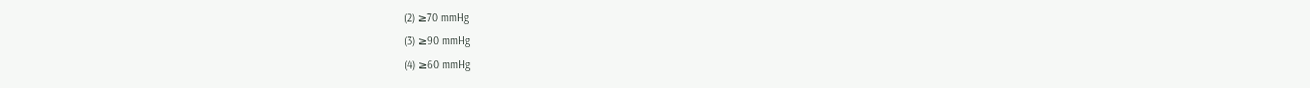(2) ≥70 mmHg
(3) ≥90 mmHg
(4) ≥60 mmHg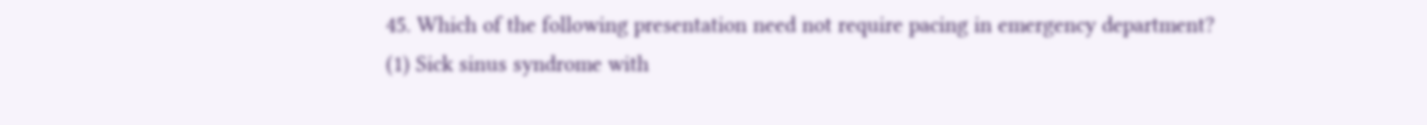45. Which of the following presentation need not require pacing in emergency department?
(1) Sick sinus syndrome with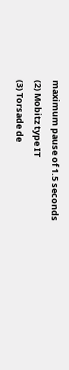maximum pause of 1.5 seconds
(2) Mobitz type IT
(3) Torsade de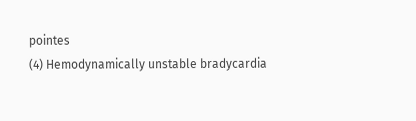pointes
(4) Hemodynamically unstable bradycardia